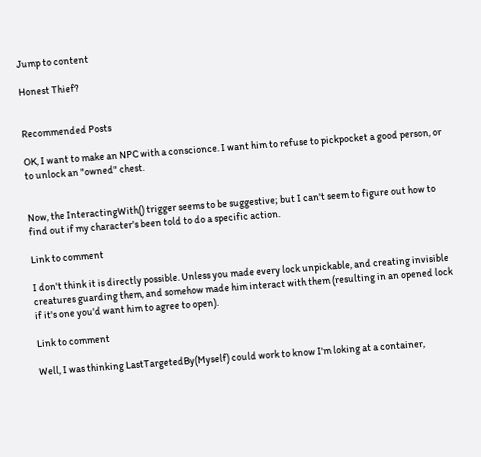Jump to content

Honest Thief?


Recommended Posts

OK, I want to make an NPC with a conscionce. I want him to refuse to pickpocket a good person, or to unlock an "owned" chest.


Now, the InteractingWith() trigger seems to be suggestive; but I can't seem to figure out how to find out if my character's been told to do a specific action.

Link to comment

I don't think it is directly possible. Unless you made every lock unpickable, and creating invisible creatures guarding them, and somehow made him interact with them (resulting in an opened lock if it's one you'd want him to agree to open).

Link to comment

Well, I was thinking LastTargetedBy(Myself) could work to know I'm loking at a container,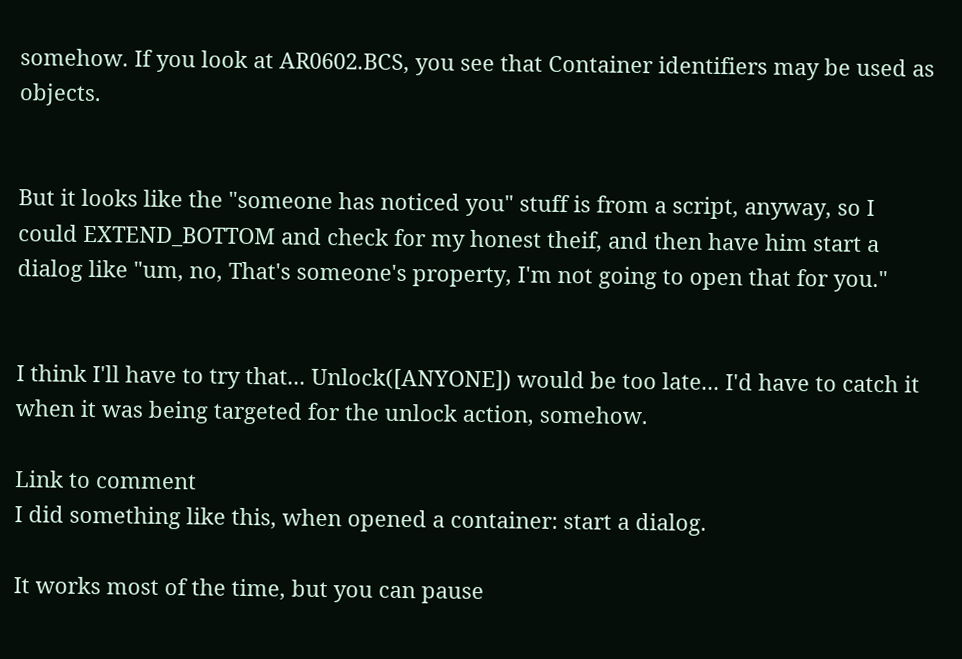somehow. If you look at AR0602.BCS, you see that Container identifiers may be used as objects.


But it looks like the "someone has noticed you" stuff is from a script, anyway, so I could EXTEND_BOTTOM and check for my honest theif, and then have him start a dialog like "um, no, That's someone's property, I'm not going to open that for you."


I think I'll have to try that... Unlock([ANYONE]) would be too late... I'd have to catch it when it was being targeted for the unlock action, somehow.

Link to comment
I did something like this, when opened a container: start a dialog.

It works most of the time, but you can pause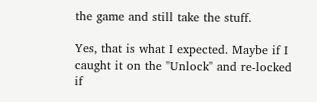the game and still take the stuff.

Yes, that is what I expected. Maybe if I caught it on the "Unlock" and re-locked if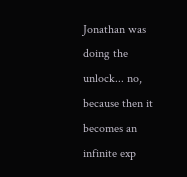Jonathan was doing the unlock... no, because then it becomes an infinite exp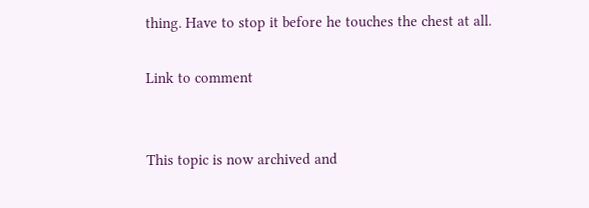thing. Have to stop it before he touches the chest at all.

Link to comment


This topic is now archived and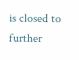is closed to further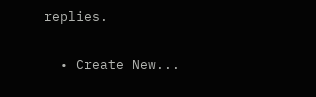replies.

  • Create New...